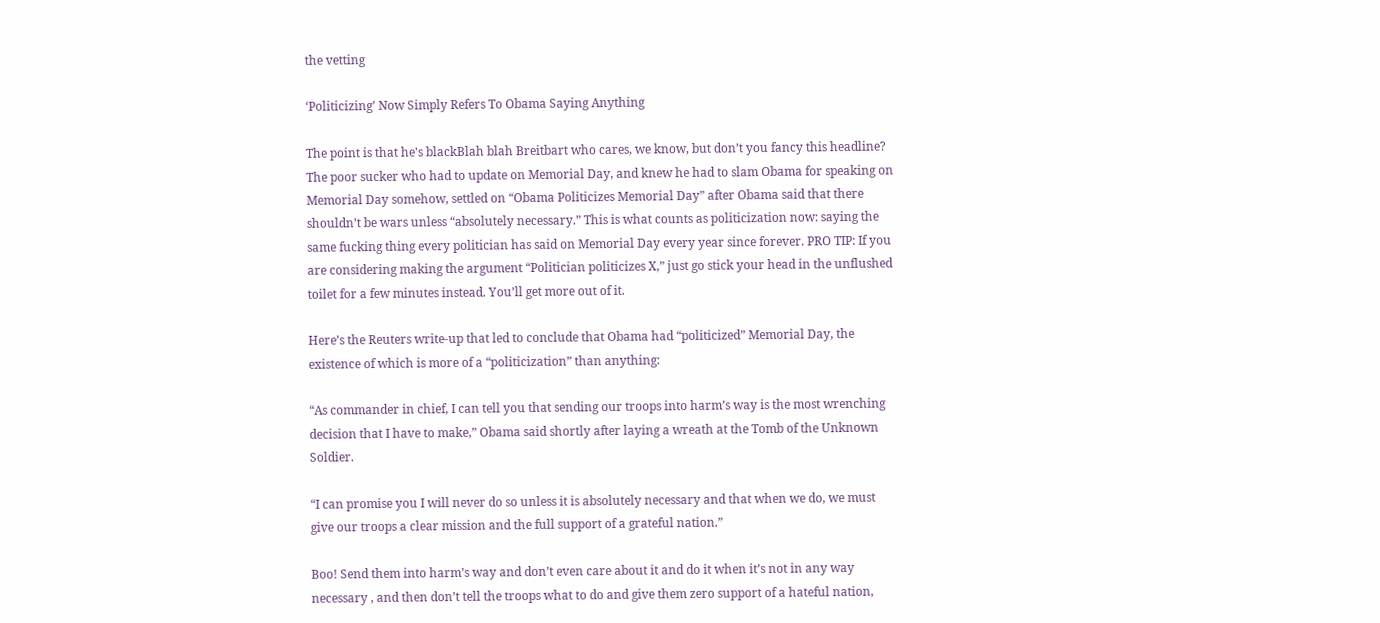the vetting

‘Politicizing’ Now Simply Refers To Obama Saying Anything

The point is that he's blackBlah blah Breitbart who cares, we know, but don’t you fancy this headline? The poor sucker who had to update on Memorial Day, and knew he had to slam Obama for speaking on Memorial Day somehow, settled on “Obama Politicizes Memorial Day” after Obama said that there shouldn’t be wars unless “absolutely necessary.” This is what counts as politicization now: saying the same fucking thing every politician has said on Memorial Day every year since forever. PRO TIP: If you are considering making the argument “Politician politicizes X,” just go stick your head in the unflushed toilet for a few minutes instead. You’ll get more out of it.

Here’s the Reuters write-up that led to conclude that Obama had “politicized” Memorial Day, the existence of which is more of a “politicization” than anything:

“As commander in chief, I can tell you that sending our troops into harm’s way is the most wrenching decision that I have to make,” Obama said shortly after laying a wreath at the Tomb of the Unknown Soldier.

“I can promise you I will never do so unless it is absolutely necessary and that when we do, we must give our troops a clear mission and the full support of a grateful nation.”

Boo! Send them into harm’s way and don’t even care about it and do it when it’s not in any way necessary , and then don’t tell the troops what to do and give them zero support of a hateful nation,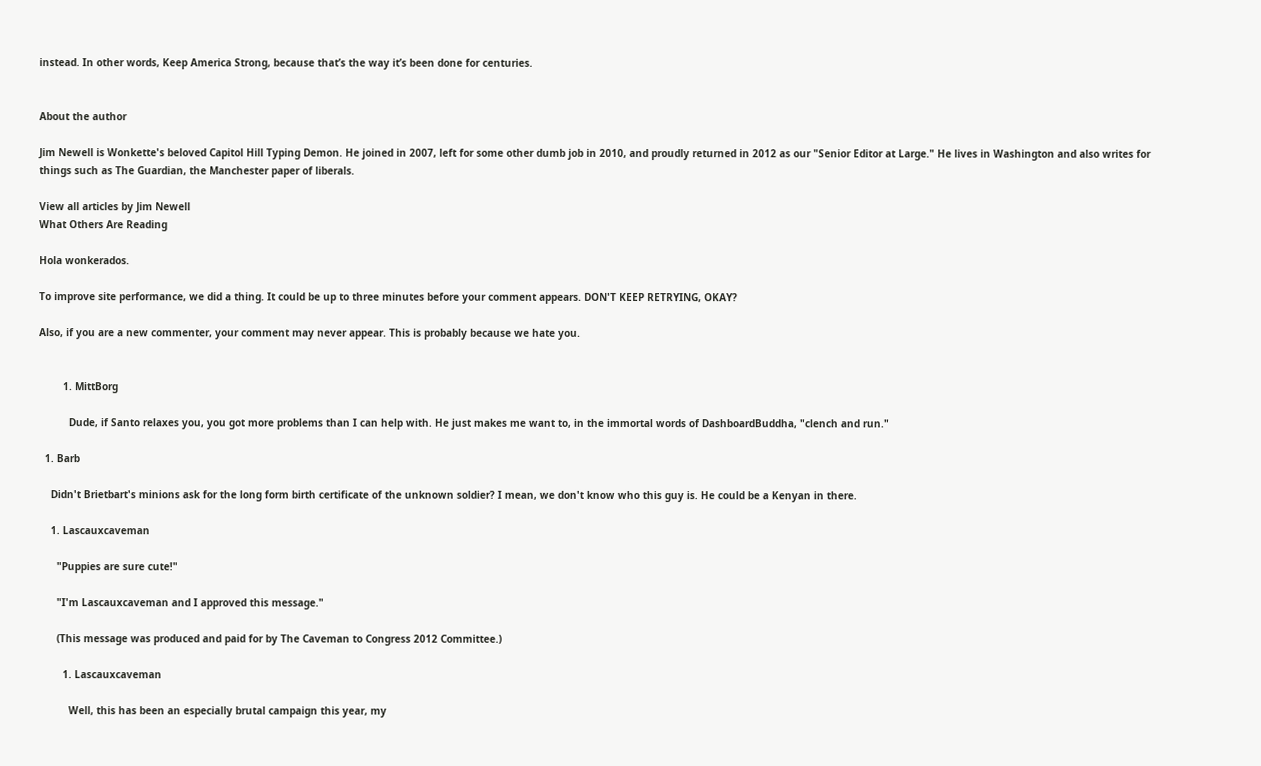instead. In other words, Keep America Strong, because that’s the way it’s been done for centuries.


About the author

Jim Newell is Wonkette's beloved Capitol Hill Typing Demon. He joined in 2007, left for some other dumb job in 2010, and proudly returned in 2012 as our "Senior Editor at Large." He lives in Washington and also writes for things such as The Guardian, the Manchester paper of liberals.

View all articles by Jim Newell
What Others Are Reading

Hola wonkerados.

To improve site performance, we did a thing. It could be up to three minutes before your comment appears. DON'T KEEP RETRYING, OKAY?

Also, if you are a new commenter, your comment may never appear. This is probably because we hate you.


        1. MittBorg

          Dude, if Santo relaxes you, you got more problems than I can help with. He just makes me want to, in the immortal words of DashboardBuddha, "clench and run."

  1. Barb

    Didn't Brietbart's minions ask for the long form birth certificate of the unknown soldier? I mean, we don't know who this guy is. He could be a Kenyan in there.

    1. Lascauxcaveman

      "Puppies are sure cute!"

      "I'm Lascauxcaveman and I approved this message."

      (This message was produced and paid for by The Caveman to Congress 2012 Committee.)

        1. Lascauxcaveman

          Well, this has been an especially brutal campaign this year, my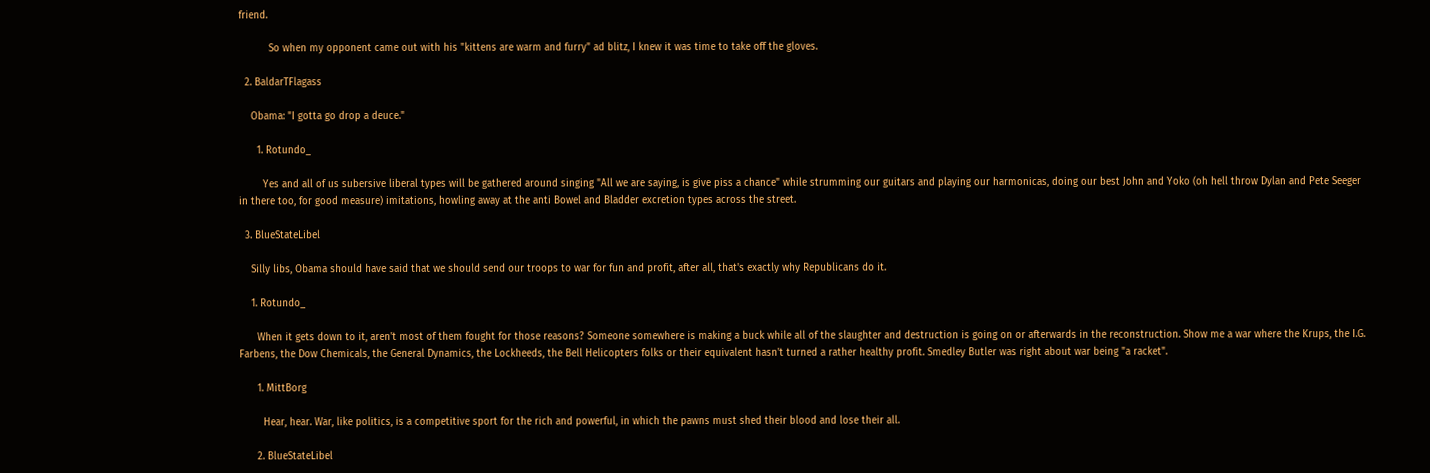friend.

          So when my opponent came out with his "kittens are warm and furry" ad blitz, I knew it was time to take off the gloves.

  2. BaldarTFlagass

    Obama: "I gotta go drop a deuce."

      1. Rotundo_

        Yes and all of us subersive liberal types will be gathered around singing "All we are saying, is give piss a chance" while strumming our guitars and playing our harmonicas, doing our best John and Yoko (oh hell throw Dylan and Pete Seeger in there too, for good measure) imitations, howling away at the anti Bowel and Bladder excretion types across the street.

  3. BlueStateLibel

    Silly libs, Obama should have said that we should send our troops to war for fun and profit, after all, that's exactly why Republicans do it.

    1. Rotundo_

      When it gets down to it, aren't most of them fought for those reasons? Someone somewhere is making a buck while all of the slaughter and destruction is going on or afterwards in the reconstruction. Show me a war where the Krups, the I.G. Farbens, the Dow Chemicals, the General Dynamics, the Lockheeds, the Bell Helicopters folks or their equivalent hasn't turned a rather healthy profit. Smedley Butler was right about war being "a racket".

      1. MittBorg

        Hear, hear. War, like politics, is a competitive sport for the rich and powerful, in which the pawns must shed their blood and lose their all.

      2. BlueStateLibel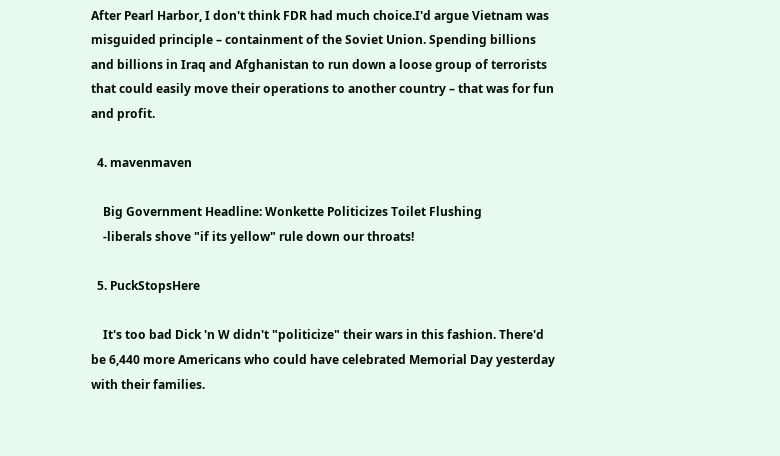After Pearl Harbor, I don't think FDR had much choice.I'd argue Vietnam was misguided principle – containment of the Soviet Union. Spending billions and billions in Iraq and Afghanistan to run down a loose group of terrorists that could easily move their operations to another country – that was for fun and profit.

  4. mavenmaven

    Big Government Headline: Wonkette Politicizes Toilet Flushing
    -liberals shove "if its yellow" rule down our throats!

  5. PuckStopsHere

    It's too bad Dick 'n W didn't "politicize" their wars in this fashion. There'd be 6,440 more Americans who could have celebrated Memorial Day yesterday with their families.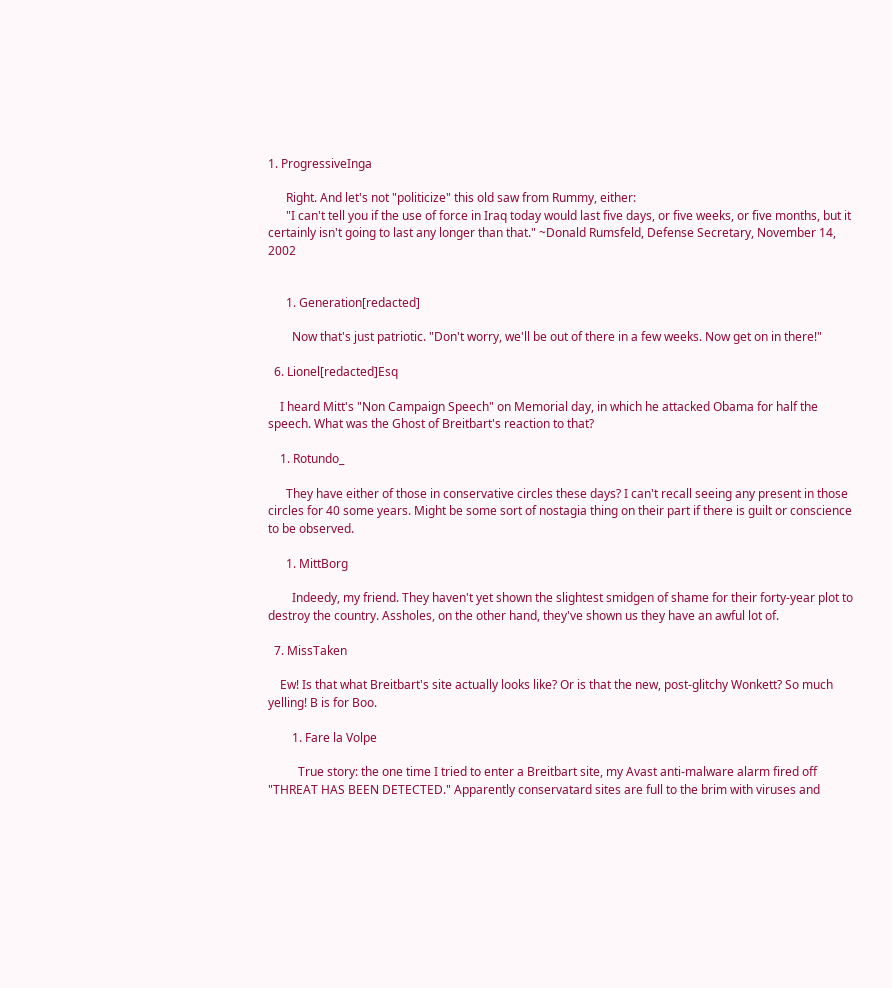1. ProgressiveInga

      Right. And let's not "politicize" this old saw from Rummy, either:
      "I can't tell you if the use of force in Iraq today would last five days, or five weeks, or five months, but it certainly isn't going to last any longer than that." ~Donald Rumsfeld, Defense Secretary, November 14, 2002


      1. Generation[redacted]

        Now that's just patriotic. "Don't worry, we'll be out of there in a few weeks. Now get on in there!"

  6. Lionel[redacted]Esq

    I heard Mitt's "Non Campaign Speech" on Memorial day, in which he attacked Obama for half the speech. What was the Ghost of Breitbart's reaction to that?

    1. Rotundo_

      They have either of those in conservative circles these days? I can't recall seeing any present in those circles for 40 some years. Might be some sort of nostagia thing on their part if there is guilt or conscience to be observed.

      1. MittBorg

        Indeedy, my friend. They haven't yet shown the slightest smidgen of shame for their forty-year plot to destroy the country. Assholes, on the other hand, they've shown us they have an awful lot of.

  7. MissTaken

    Ew! Is that what Breitbart's site actually looks like? Or is that the new, post-glitchy Wonkett? So much yelling! B is for Boo.

        1. Fare la Volpe

          True story: the one time I tried to enter a Breitbart site, my Avast anti-malware alarm fired off "THREAT HAS BEEN DETECTED." Apparently conservatard sites are full to the brim with viruses and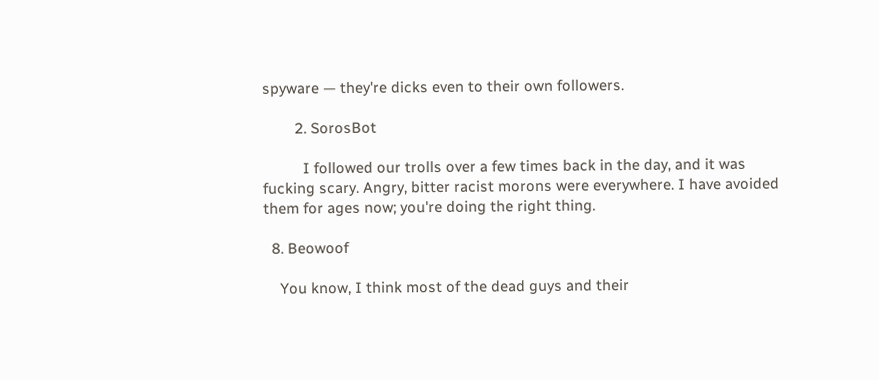spyware — they're dicks even to their own followers.

        2. SorosBot

          I followed our trolls over a few times back in the day, and it was fucking scary. Angry, bitter racist morons were everywhere. I have avoided them for ages now; you're doing the right thing.

  8. Beowoof

    You know, I think most of the dead guys and their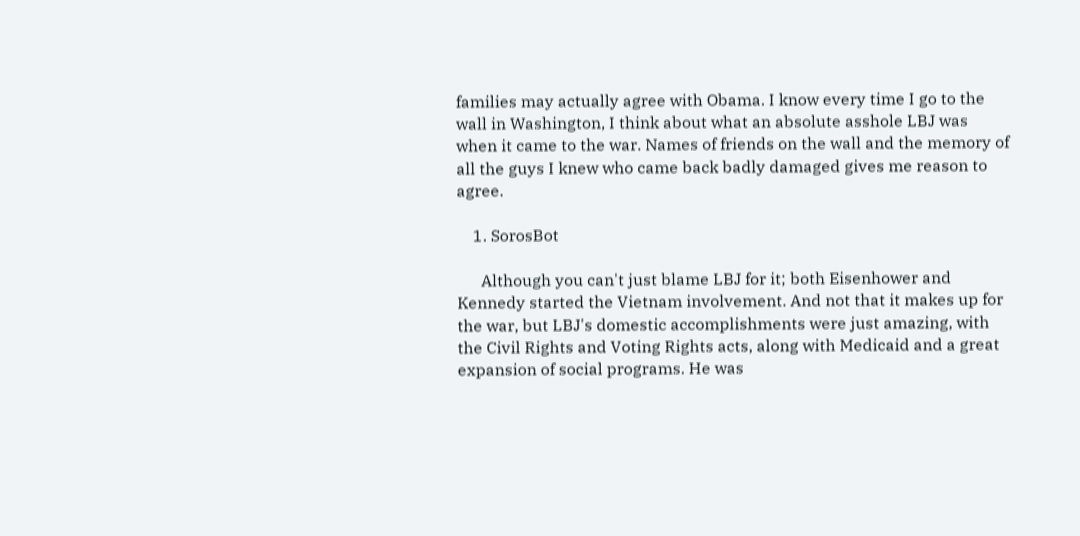families may actually agree with Obama. I know every time I go to the wall in Washington, I think about what an absolute asshole LBJ was when it came to the war. Names of friends on the wall and the memory of all the guys I knew who came back badly damaged gives me reason to agree.

    1. SorosBot

      Although you can't just blame LBJ for it; both Eisenhower and Kennedy started the Vietnam involvement. And not that it makes up for the war, but LBJ's domestic accomplishments were just amazing, with the Civil Rights and Voting Rights acts, along with Medicaid and a great expansion of social programs. He was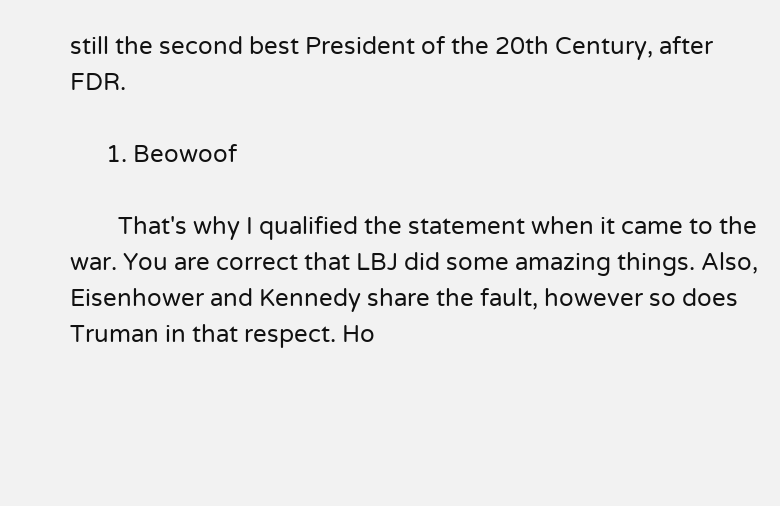still the second best President of the 20th Century, after FDR.

      1. Beowoof

        That's why I qualified the statement when it came to the war. You are correct that LBJ did some amazing things. Also, Eisenhower and Kennedy share the fault, however so does Truman in that respect. Ho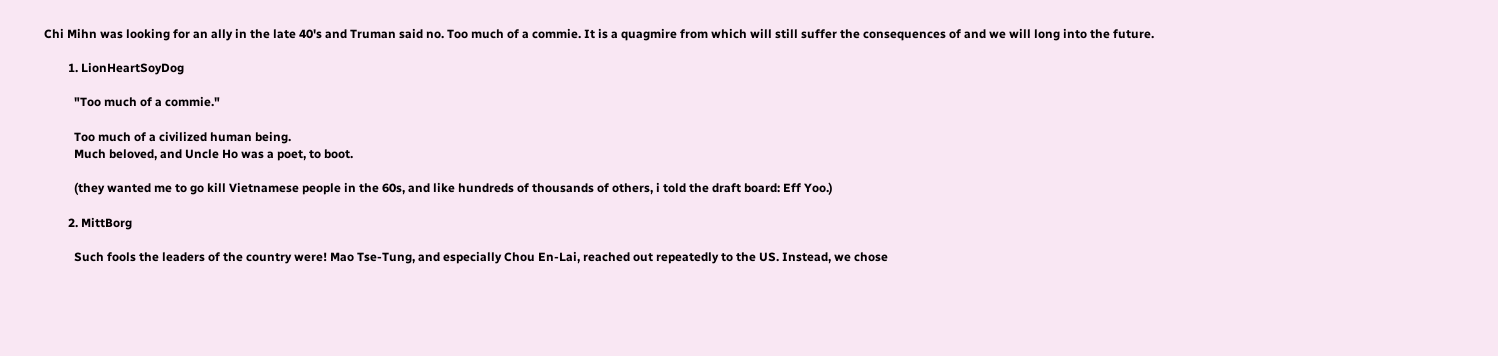Chi Mihn was looking for an ally in the late 40's and Truman said no. Too much of a commie. It is a quagmire from which will still suffer the consequences of and we will long into the future.

        1. LionHeartSoyDog

          "Too much of a commie."

          Too much of a civilized human being.
          Much beloved, and Uncle Ho was a poet, to boot.

          (they wanted me to go kill Vietnamese people in the 60s, and like hundreds of thousands of others, i told the draft board: Eff Yoo.)

        2. MittBorg

          Such fools the leaders of the country were! Mao Tse-Tung, and especially Chou En-Lai, reached out repeatedly to the US. Instead, we chose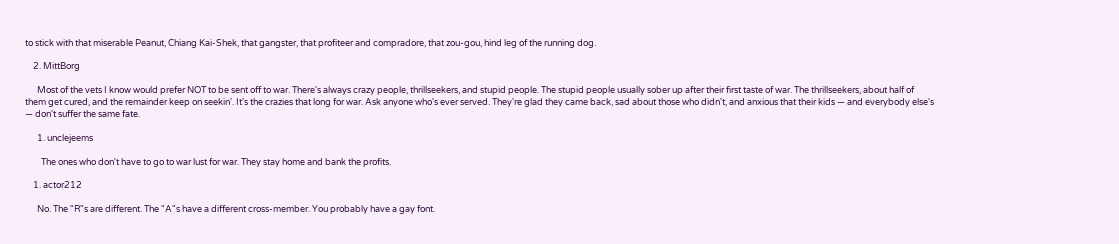to stick with that miserable Peanut, Chiang Kai-Shek, that gangster, that profiteer and compradore, that zou-gou, hind leg of the running dog.

    2. MittBorg

      Most of the vets I know would prefer NOT to be sent off to war. There's always crazy people, thrillseekers, and stupid people. The stupid people usually sober up after their first taste of war. The thrillseekers, about half of them get cured, and the remainder keep on seekin'. It's the crazies that long for war. Ask anyone who's ever served. They're glad they came back, sad about those who didn't, and anxious that their kids — and everybody else's — don't suffer the same fate.

      1. unclejeems

        The ones who don't have to go to war lust for war. They stay home and bank the profits.

    1. actor212

      No. The "R"s are different. The "A"s have a different cross-member. You probably have a gay font.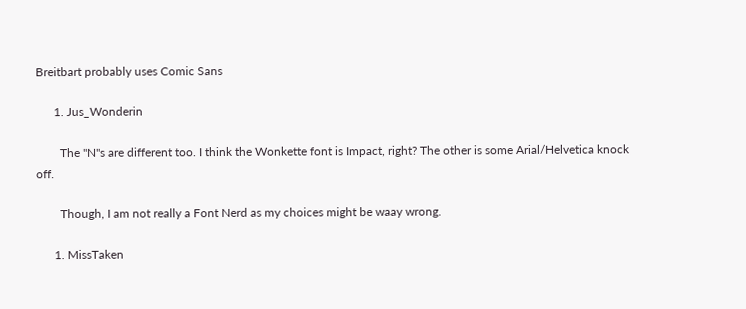Breitbart probably uses Comic Sans

      1. Jus_Wonderin

        The "N"s are different too. I think the Wonkette font is Impact, right? The other is some Arial/Helvetica knock off.

        Though, I am not really a Font Nerd as my choices might be waay wrong.

      1. MissTaken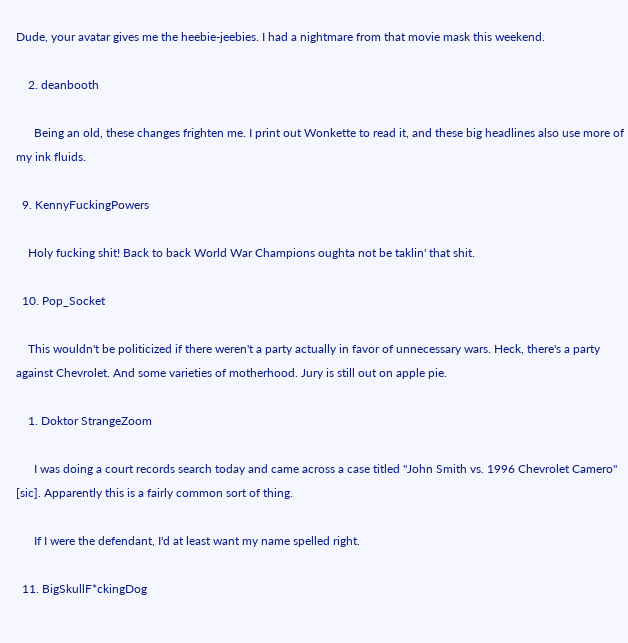Dude, your avatar gives me the heebie-jeebies. I had a nightmare from that movie mask this weekend.

    2. deanbooth

      Being an old, these changes frighten me. I print out Wonkette to read it, and these big headlines also use more of my ink fluids.

  9. KennyFuckingPowers

    Holy fucking shit! Back to back World War Champions oughta not be taklin' that shit.

  10. Pop_Socket

    This wouldn't be politicized if there weren't a party actually in favor of unnecessary wars. Heck, there's a party against Chevrolet. And some varieties of motherhood. Jury is still out on apple pie.

    1. Doktor StrangeZoom

      I was doing a court records search today and came across a case titled "John Smith vs. 1996 Chevrolet Camero" [sic]. Apparently this is a fairly common sort of thing.

      If I were the defendant, I'd at least want my name spelled right.

  11. BigSkullF*ckingDog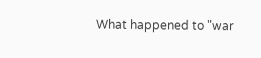What happened to "war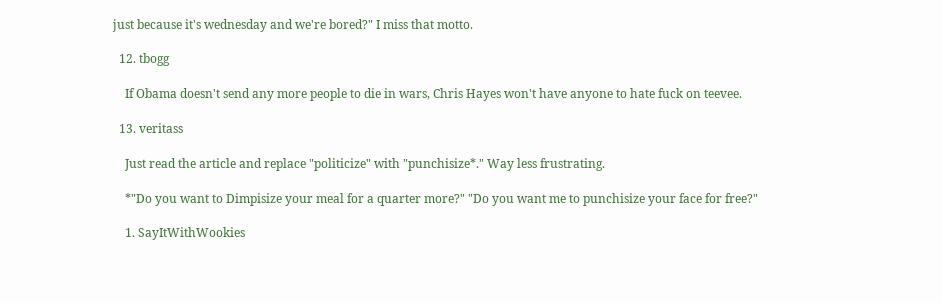just because it's wednesday and we're bored?" I miss that motto.

  12. tbogg

    If Obama doesn't send any more people to die in wars, Chris Hayes won't have anyone to hate fuck on teevee.

  13. veritass

    Just read the article and replace "politicize" with "punchisize*." Way less frustrating.

    *"Do you want to Dimpisize your meal for a quarter more?" "Do you want me to punchisize your face for free?"

    1. SayItWithWookies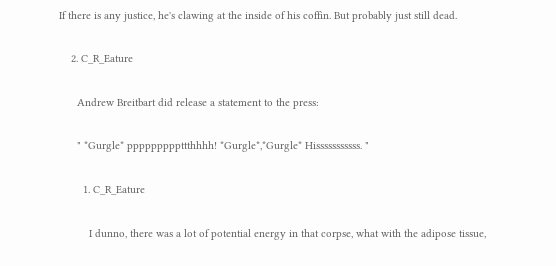If there is any justice, he's clawing at the inside of his coffin. But probably just still dead.

    2. C_R_Eature

      Andrew Breitbart did release a statement to the press:

      " *Gurgle* pppppppppttthhhh! *Gurgle*,*Gurgle* Hisssssssssss. "

        1. C_R_Eature

          I dunno, there was a lot of potential energy in that corpse, what with the adipose tissue,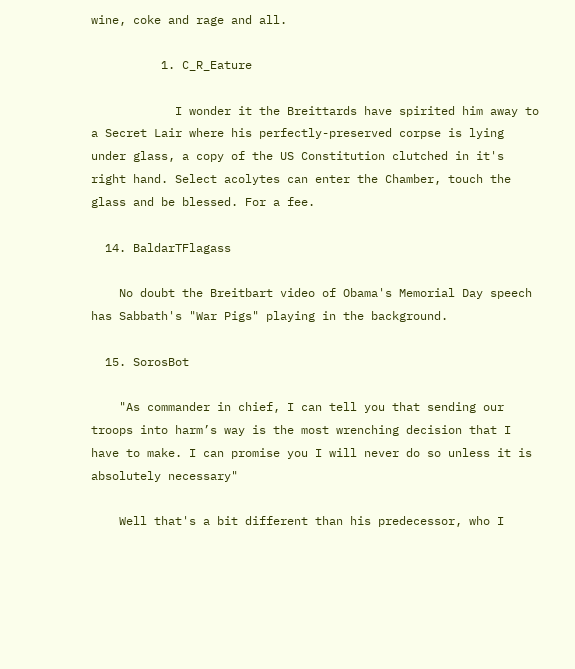wine, coke and rage and all.

          1. C_R_Eature

            I wonder it the Breittards have spirited him away to a Secret Lair where his perfectly-preserved corpse is lying under glass, a copy of the US Constitution clutched in it's right hand. Select acolytes can enter the Chamber, touch the glass and be blessed. For a fee.

  14. BaldarTFlagass

    No doubt the Breitbart video of Obama's Memorial Day speech has Sabbath's "War Pigs" playing in the background.

  15. SorosBot

    "As commander in chief, I can tell you that sending our troops into harm’s way is the most wrenching decision that I have to make. I can promise you I will never do so unless it is absolutely necessary"

    Well that's a bit different than his predecessor, who I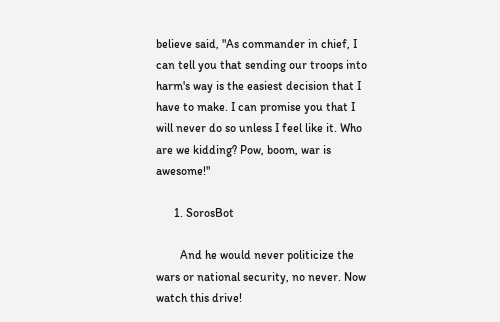believe said, "As commander in chief, I can tell you that sending our troops into harm's way is the easiest decision that I have to make. I can promise you that I will never do so unless I feel like it. Who are we kidding? Pow, boom, war is awesome!"

      1. SorosBot

        And he would never politicize the wars or national security, no never. Now watch this drive!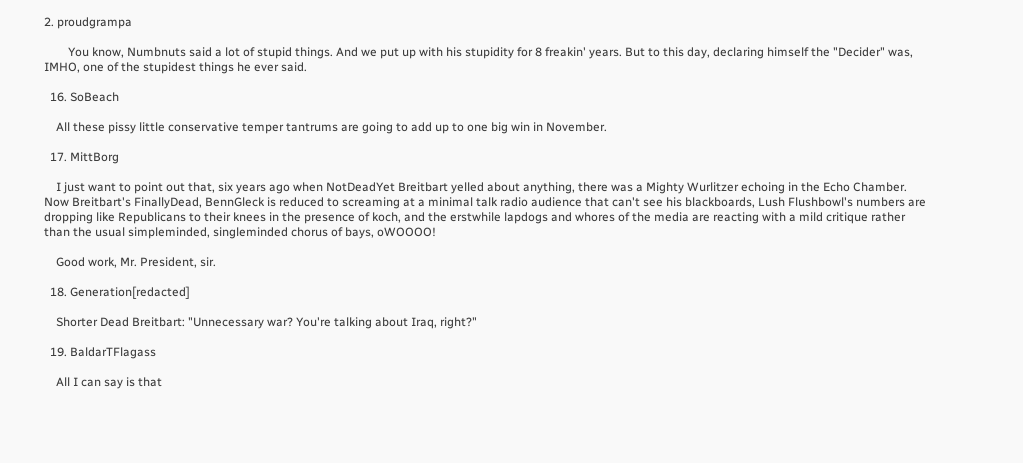2. proudgrampa

        You know, Numbnuts said a lot of stupid things. And we put up with his stupidity for 8 freakin' years. But to this day, declaring himself the "Decider" was, IMHO, one of the stupidest things he ever said.

  16. SoBeach

    All these pissy little conservative temper tantrums are going to add up to one big win in November.

  17. MittBorg

    I just want to point out that, six years ago when NotDeadYet Breitbart yelled about anything, there was a Mighty Wurlitzer echoing in the Echo Chamber. Now Breitbart's FinallyDead, BennGleck is reduced to screaming at a minimal talk radio audience that can't see his blackboards, Lush Flushbowl's numbers are dropping like Republicans to their knees in the presence of koch, and the erstwhile lapdogs and whores of the media are reacting with a mild critique rather than the usual simpleminded, singleminded chorus of bays, oWOOOO!

    Good work, Mr. President, sir.

  18. Generation[redacted]

    Shorter Dead Breitbart: "Unnecessary war? You're talking about Iraq, right?"

  19. BaldarTFlagass

    All I can say is that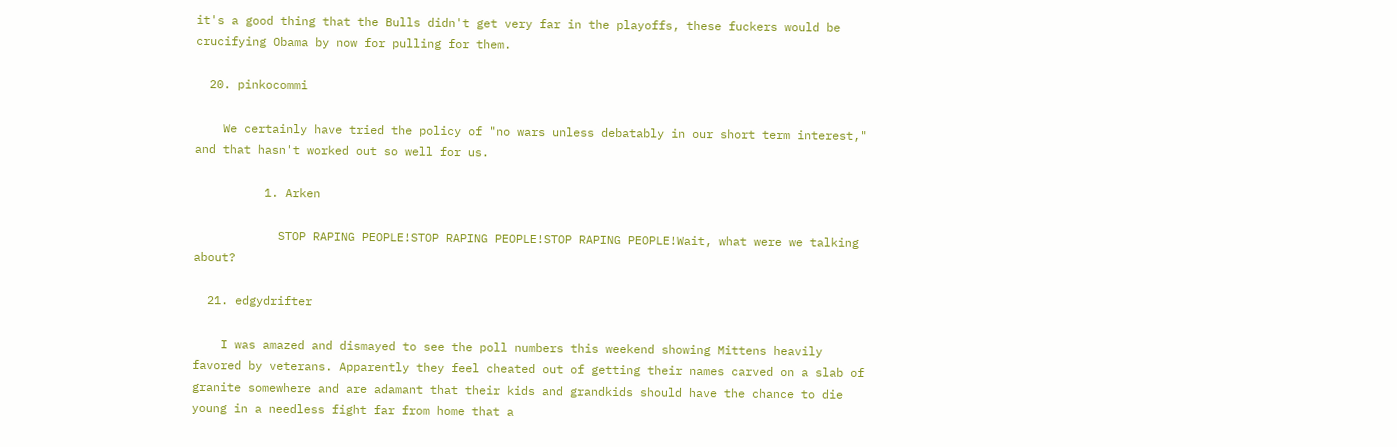it's a good thing that the Bulls didn't get very far in the playoffs, these fuckers would be crucifying Obama by now for pulling for them.

  20. pinkocommi

    We certainly have tried the policy of "no wars unless debatably in our short term interest," and that hasn't worked out so well for us.

          1. Arken

            STOP RAPING PEOPLE!STOP RAPING PEOPLE!STOP RAPING PEOPLE!Wait, what were we talking about?

  21. edgydrifter

    I was amazed and dismayed to see the poll numbers this weekend showing Mittens heavily favored by veterans. Apparently they feel cheated out of getting their names carved on a slab of granite somewhere and are adamant that their kids and grandkids should have the chance to die young in a needless fight far from home that a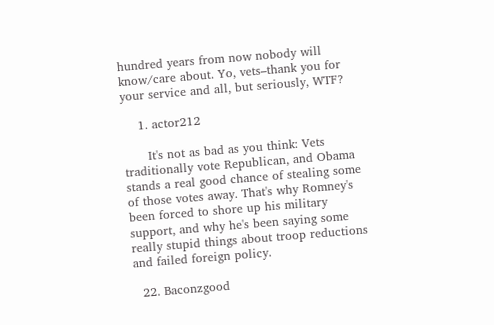hundred years from now nobody will know/care about. Yo, vets–thank you for your service and all, but seriously, WTF?

    1. actor212

      It's not as bad as you think: Vets traditionally vote Republican, and Obama stands a real good chance of stealing some of those votes away. That's why Romney's been forced to shore up his military support, and why he's been saying some really stupid things about troop reductions and failed foreign policy.

  22. Baconzgood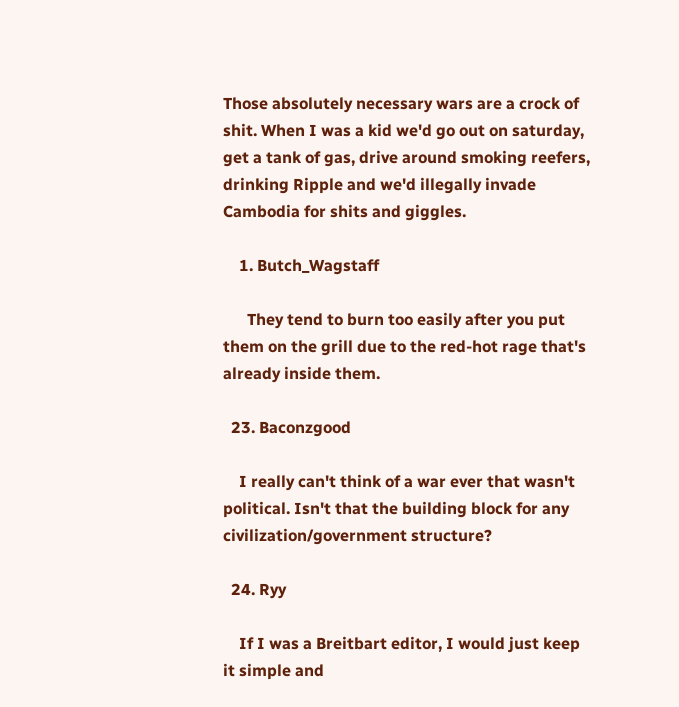Those absolutely necessary wars are a crock of shit. When I was a kid we'd go out on saturday, get a tank of gas, drive around smoking reefers, drinking Ripple and we'd illegally invade Cambodia for shits and giggles.

    1. Butch_Wagstaff

      They tend to burn too easily after you put them on the grill due to the red-hot rage that's already inside them.

  23. Baconzgood

    I really can't think of a war ever that wasn't political. Isn't that the building block for any civilization/government structure?

  24. Ryy

    If I was a Breitbart editor, I would just keep it simple and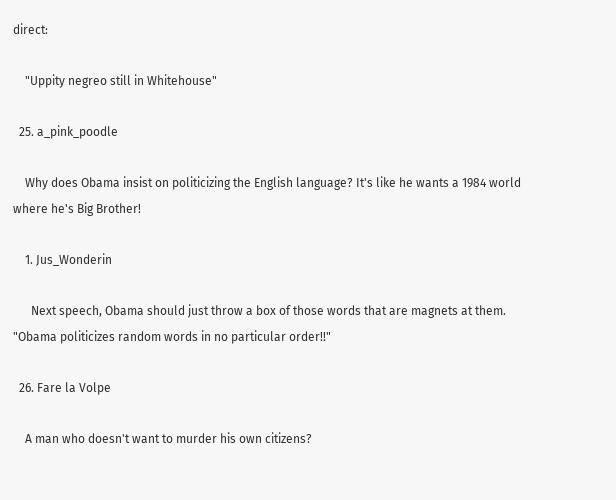direct:

    "Uppity negreo still in Whitehouse"

  25. a_pink_poodle

    Why does Obama insist on politicizing the English language? It's like he wants a 1984 world where he's Big Brother!

    1. Jus_Wonderin

      Next speech, Obama should just throw a box of those words that are magnets at them. "Obama politicizes random words in no particular order!!"

  26. Fare la Volpe

    A man who doesn't want to murder his own citizens?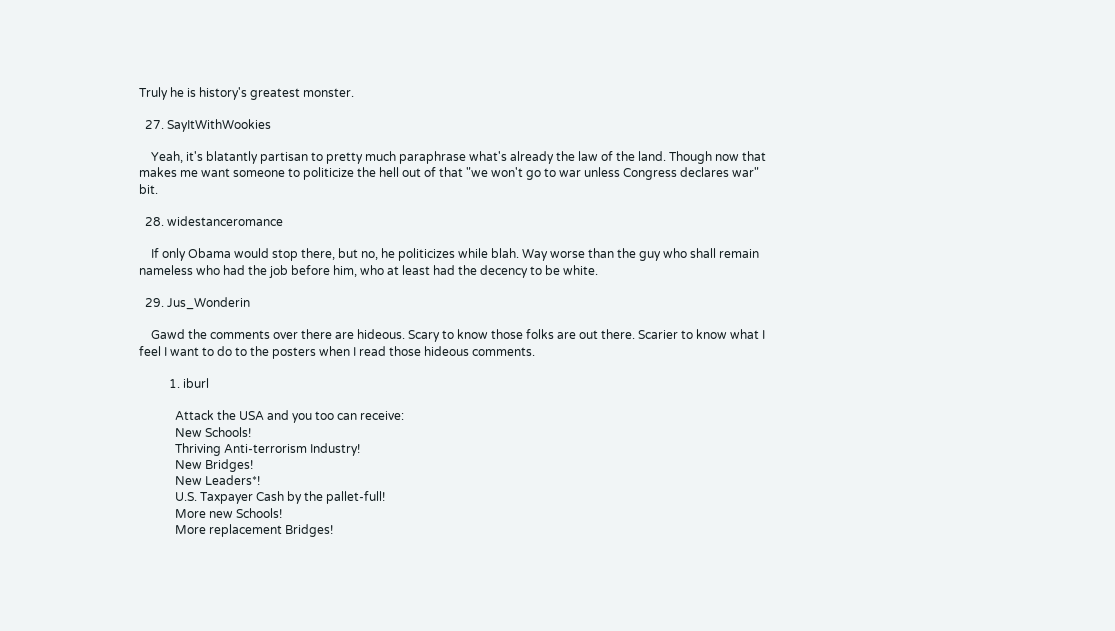Truly he is history's greatest monster.

  27. SayItWithWookies

    Yeah, it's blatantly partisan to pretty much paraphrase what's already the law of the land. Though now that makes me want someone to politicize the hell out of that "we won't go to war unless Congress declares war" bit.

  28. widestanceromance

    If only Obama would stop there, but no, he politicizes while blah. Way worse than the guy who shall remain nameless who had the job before him, who at least had the decency to be white.

  29. Jus_Wonderin

    Gawd the comments over there are hideous. Scary to know those folks are out there. Scarier to know what I feel I want to do to the posters when I read those hideous comments.

          1. iburl

            Attack the USA and you too can receive:
            New Schools!
            Thriving Anti-terrorism Industry!
            New Bridges!
            New Leaders*!
            U.S. Taxpayer Cash by the pallet-full!
            More new Schools!
            More replacement Bridges!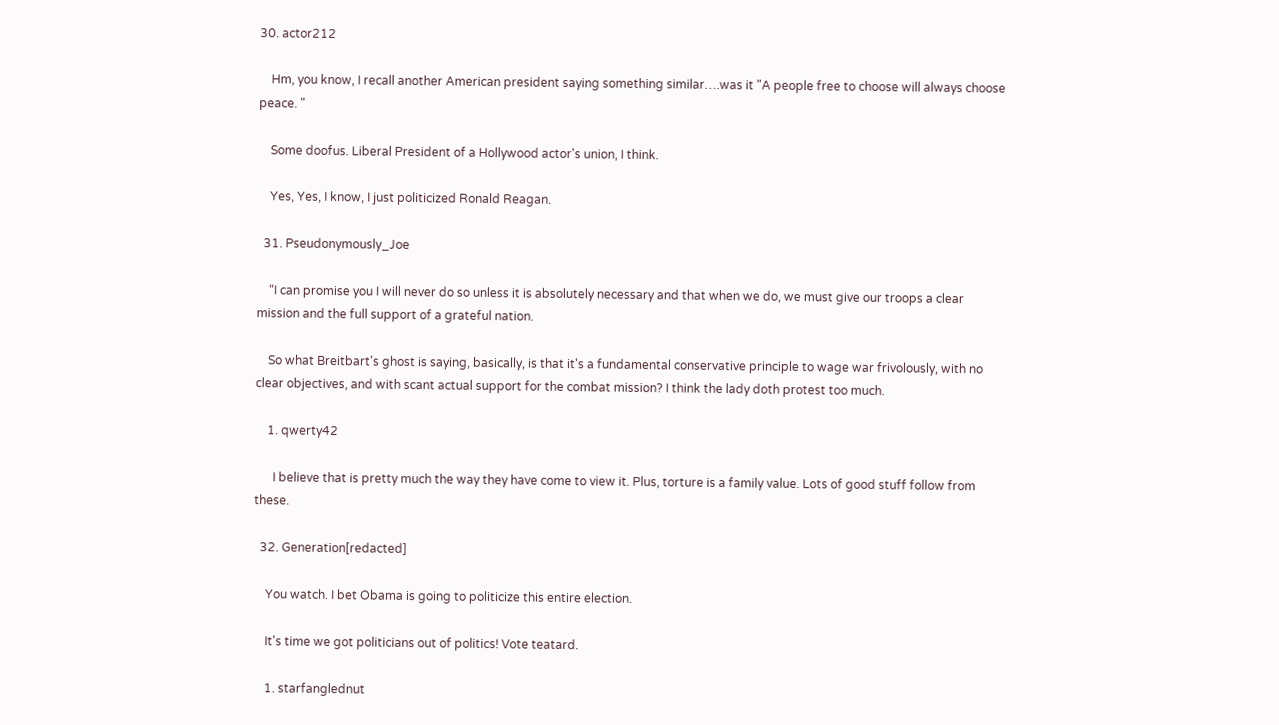30. actor212

    Hm, you know, I recall another American president saying something similar….was it "A people free to choose will always choose peace. "

    Some doofus. Liberal President of a Hollywood actor's union, I think.

    Yes, Yes, I know, I just politicized Ronald Reagan.

  31. Pseudonymously_Joe

    “I can promise you I will never do so unless it is absolutely necessary and that when we do, we must give our troops a clear mission and the full support of a grateful nation.

    So what Breitbart's ghost is saying, basically, is that it's a fundamental conservative principle to wage war frivolously, with no clear objectives, and with scant actual support for the combat mission? I think the lady doth protest too much.

    1. qwerty42

      I believe that is pretty much the way they have come to view it. Plus, torture is a family value. Lots of good stuff follow from these.

  32. Generation[redacted]

    You watch. I bet Obama is going to politicize this entire election.

    It's time we got politicians out of politics! Vote teatard.

    1. starfanglednut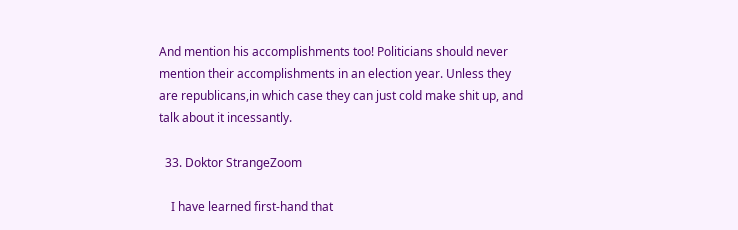And mention his accomplishments too! Politicians should never mention their accomplishments in an election year. Unless they are republicans,in which case they can just cold make shit up, and talk about it incessantly.

  33. Doktor StrangeZoom

    I have learned first-hand that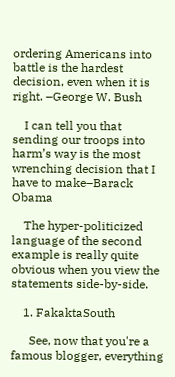ordering Americans into battle is the hardest decision, even when it is right. –George W. Bush

    I can tell you that sending our troops into harm’s way is the most wrenching decision that I have to make–Barack Obama

    The hyper-politicized language of the second example is really quite obvious when you view the statements side-by-side.

    1. FakaktaSouth

      See, now that you're a famous blogger, everything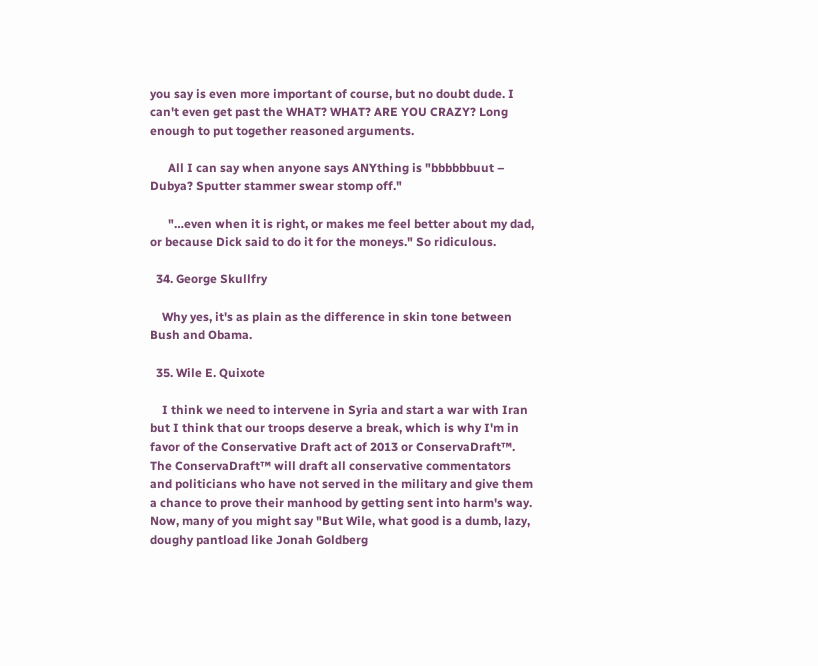you say is even more important of course, but no doubt dude. I can't even get past the WHAT? WHAT? ARE YOU CRAZY? Long enough to put together reasoned arguments.

      All I can say when anyone says ANYthing is "bbbbbbuut – Dubya? Sputter stammer swear stomp off."

      "…even when it is right, or makes me feel better about my dad, or because Dick said to do it for the moneys." So ridiculous.

  34. George Skullfry

    Why yes, it's as plain as the difference in skin tone between Bush and Obama.

  35. Wile E. Quixote

    I think we need to intervene in Syria and start a war with Iran but I think that our troops deserve a break, which is why I'm in favor of the Conservative Draft act of 2013 or ConservaDraft™. The ConservaDraft™ will draft all conservative commentators and politicians who have not served in the military and give them a chance to prove their manhood by getting sent into harm's way. Now, many of you might say "But Wile, what good is a dumb, lazy, doughy pantload like Jonah Goldberg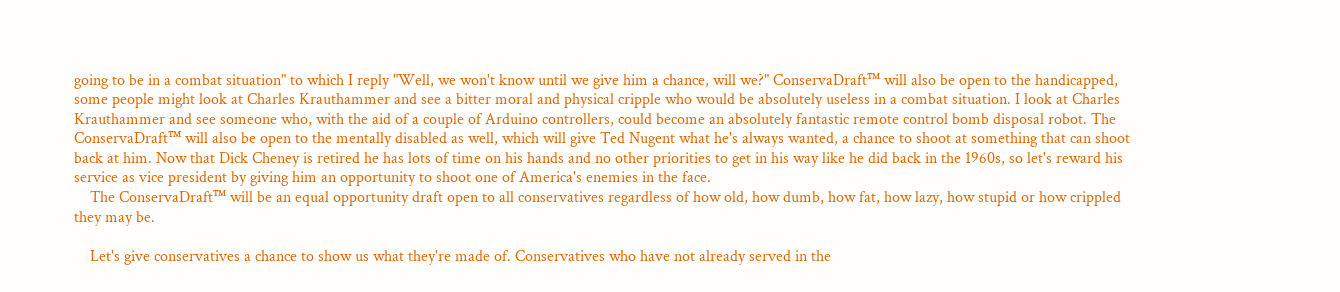going to be in a combat situation" to which I reply "Well, we won't know until we give him a chance, will we?" ConservaDraft™ will also be open to the handicapped, some people might look at Charles Krauthammer and see a bitter moral and physical cripple who would be absolutely useless in a combat situation. I look at Charles Krauthammer and see someone who, with the aid of a couple of Arduino controllers, could become an absolutely fantastic remote control bomb disposal robot. The ConservaDraft™ will also be open to the mentally disabled as well, which will give Ted Nugent what he's always wanted, a chance to shoot at something that can shoot back at him. Now that Dick Cheney is retired he has lots of time on his hands and no other priorities to get in his way like he did back in the 1960s, so let's reward his service as vice president by giving him an opportunity to shoot one of America's enemies in the face.
    The ConservaDraft™ will be an equal opportunity draft open to all conservatives regardless of how old, how dumb, how fat, how lazy, how stupid or how crippled they may be.

    Let's give conservatives a chance to show us what they're made of. Conservatives who have not already served in the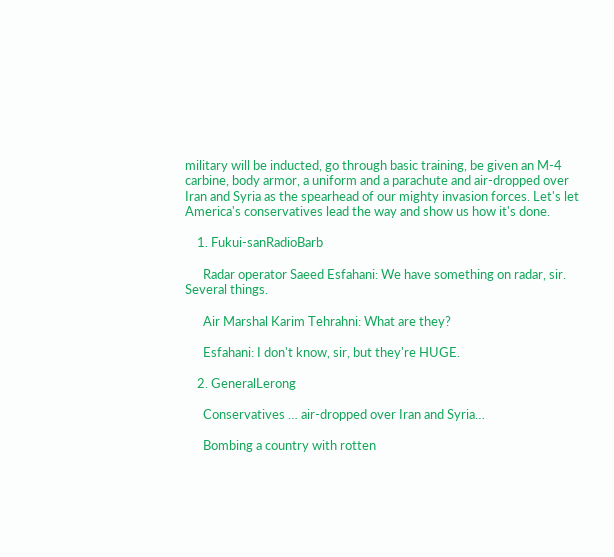military will be inducted, go through basic training, be given an M-4 carbine, body armor, a uniform and a parachute and air-dropped over Iran and Syria as the spearhead of our mighty invasion forces. Let's let America's conservatives lead the way and show us how it's done.

    1. Fukui-sanRadioBarb

      Radar operator Saeed Esfahani: We have something on radar, sir. Several things.

      Air Marshal Karim Tehrahni: What are they?

      Esfahani: I don't know, sir, but they're HUGE.

    2. GeneralLerong

      Conservatives … air-dropped over Iran and Syria…

      Bombing a country with rotten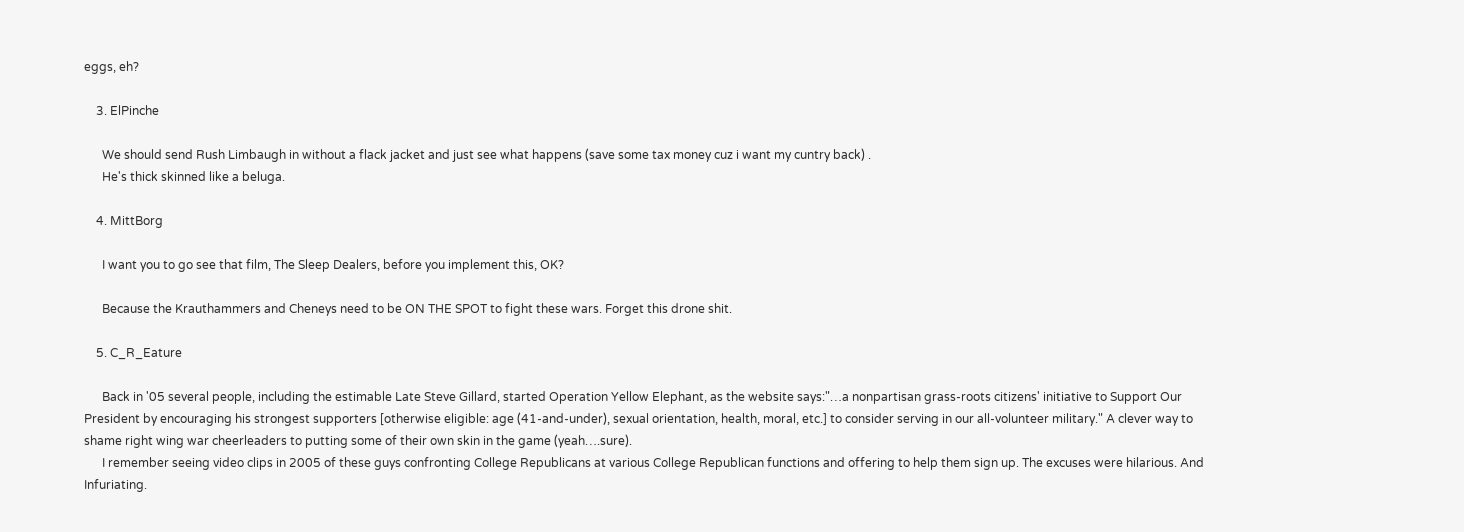eggs, eh?

    3. ElPinche

      We should send Rush Limbaugh in without a flack jacket and just see what happens (save some tax money cuz i want my cuntry back) .
      He's thick skinned like a beluga.

    4. MittBorg

      I want you to go see that film, The Sleep Dealers, before you implement this, OK?

      Because the Krauthammers and Cheneys need to be ON THE SPOT to fight these wars. Forget this drone shit.

    5. C_R_Eature

      Back in '05 several people, including the estimable Late Steve Gillard, started Operation Yellow Elephant, as the website says:"…a nonpartisan grass-roots citizens' initiative to Support Our President by encouraging his strongest supporters [otherwise eligible: age (41-and-under), sexual orientation, health, moral, etc.] to consider serving in our all-volunteer military." A clever way to shame right wing war cheerleaders to putting some of their own skin in the game (yeah….sure).
      I remember seeing video clips in 2005 of these guys confronting College Republicans at various College Republican functions and offering to help them sign up. The excuses were hilarious. And Infuriating.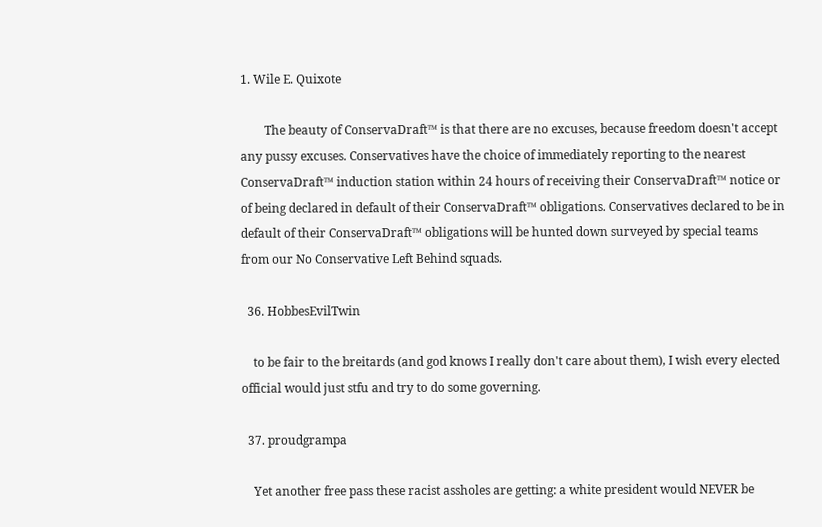1. Wile E. Quixote

        The beauty of ConservaDraft™ is that there are no excuses, because freedom doesn't accept any pussy excuses. Conservatives have the choice of immediately reporting to the nearest ConservaDraft™ induction station within 24 hours of receiving their ConservaDraft™ notice or of being declared in default of their ConservaDraft™ obligations. Conservatives declared to be in default of their ConservaDraft™ obligations will be hunted down surveyed by special teams from our No Conservative Left Behind squads.

  36. HobbesEvilTwin

    to be fair to the breitards (and god knows I really don't care about them), I wish every elected official would just stfu and try to do some governing.

  37. proudgrampa

    Yet another free pass these racist assholes are getting: a white president would NEVER be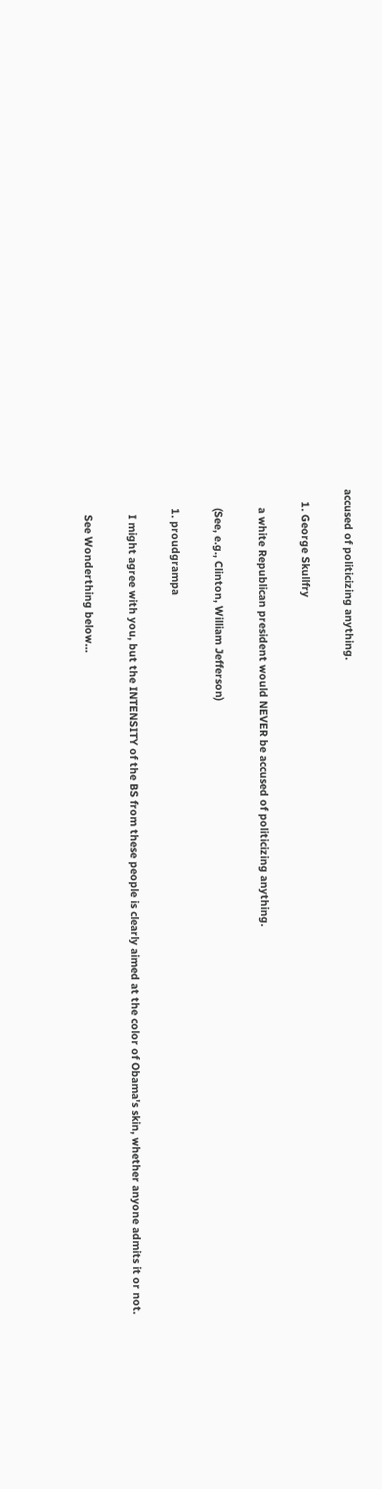accused of politicizing anything.

    1. George Skullfry

      a white Republican president would NEVER be accused of politicizing anything.

      (See, e.g., Clinton, William Jefferson)

      1. proudgrampa

        I might agree with you, but the INTENSITY of the BS from these people is clearly aimed at the color of Obama's skin, whether anyone admits it or not.

        See Wonderthing below…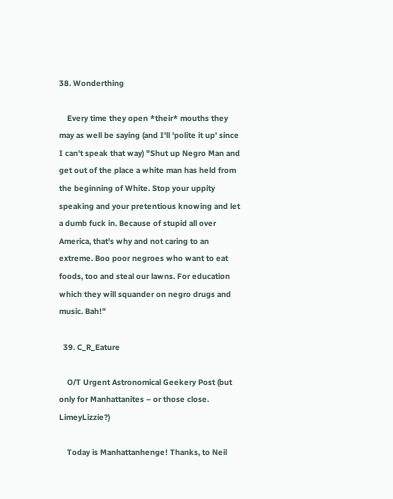38. Wonderthing

    Every time they open *their* mouths they may as well be saying (and I'll 'polite it up' since I can't speak that way) "Shut up Negro Man and get out of the place a white man has held from the beginning of White. Stop your uppity speaking and your pretentious knowing and let a dumb fuck in. Because of stupid all over America, that's why and not caring to an extreme. Boo poor negroes who want to eat foods, too and steal our lawns. For education which they will squander on negro drugs and music. Bah!"

  39. C_R_Eature

    O/T Urgent Astronomical Geekery Post (but only for Manhattanites – or those close. LimeyLizzie?)

    Today is Manhattanhenge! Thanks, to Neil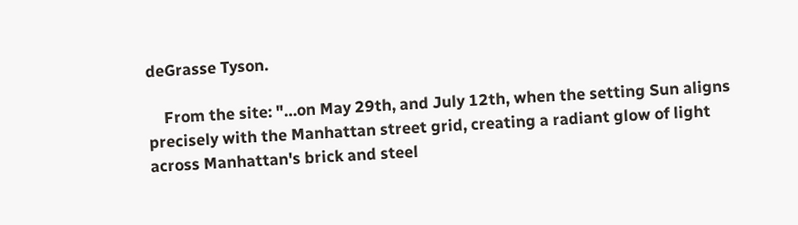deGrasse Tyson.

    From the site: "…on May 29th, and July 12th, when the setting Sun aligns precisely with the Manhattan street grid, creating a radiant glow of light across Manhattan's brick and steel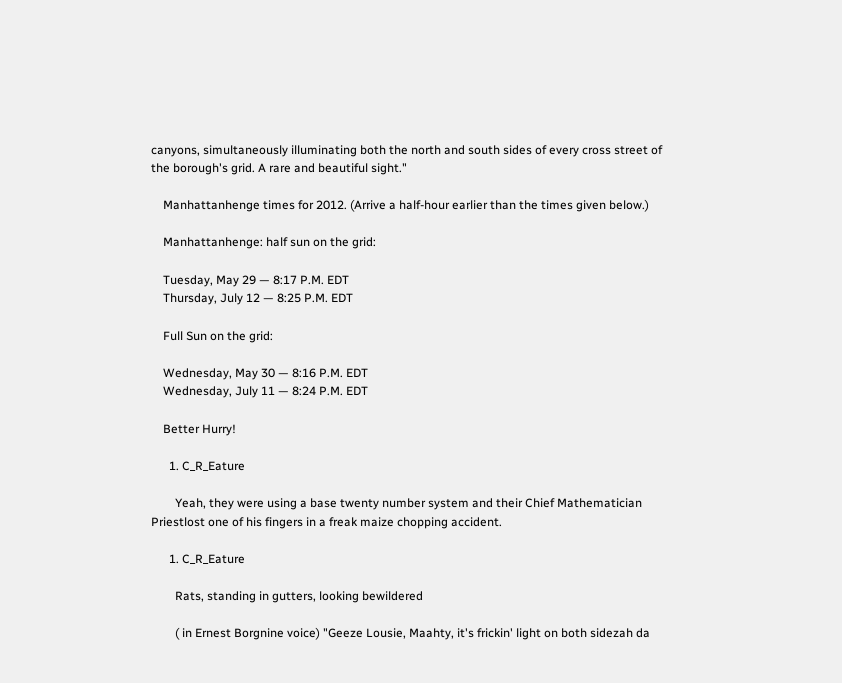canyons, simultaneously illuminating both the north and south sides of every cross street of the borough's grid. A rare and beautiful sight."

    Manhattanhenge times for 2012. (Arrive a half-hour earlier than the times given below.)

    Manhattanhenge: half sun on the grid:

    Tuesday, May 29 — 8:17 P.M. EDT
    Thursday, July 12 — 8:25 P.M. EDT

    Full Sun on the grid:

    Wednesday, May 30 — 8:16 P.M. EDT
    Wednesday, July 11 — 8:24 P.M. EDT

    Better Hurry!

      1. C_R_Eature

        Yeah, they were using a base twenty number system and their Chief Mathematician Priestlost one of his fingers in a freak maize chopping accident.

      1. C_R_Eature

        Rats, standing in gutters, looking bewildered

        ( in Ernest Borgnine voice) "Geeze Lousie, Maahty, it's frickin' light on both sidezah da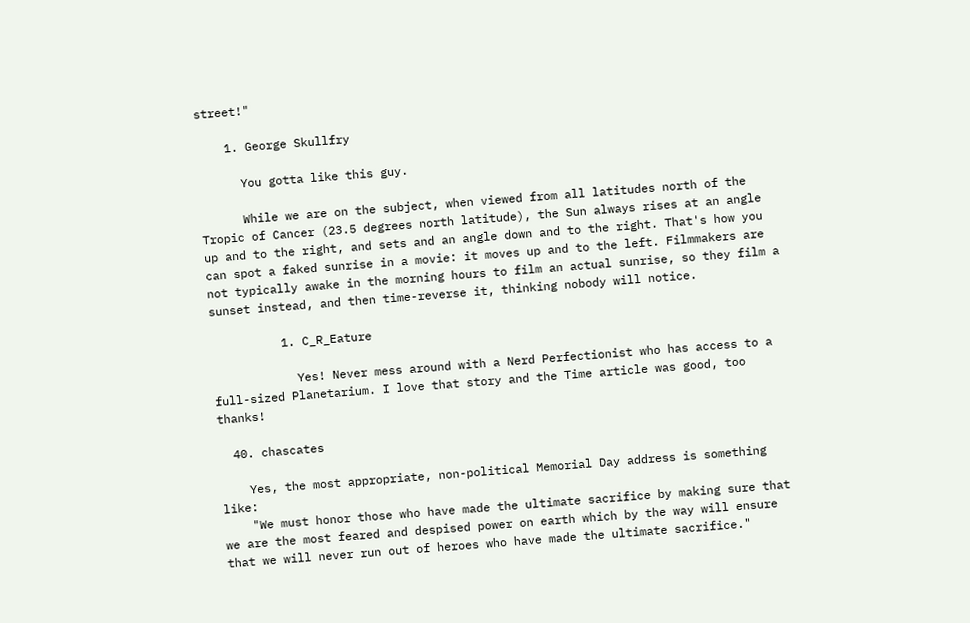street!"

    1. George Skullfry

      You gotta like this guy.

      While we are on the subject, when viewed from all latitudes north of the Tropic of Cancer (23.5 degrees north latitude), the Sun always rises at an angle up and to the right, and sets and an angle down and to the right. That's how you can spot a faked sunrise in a movie: it moves up and to the left. Filmmakers are not typically awake in the morning hours to film an actual sunrise, so they film a sunset instead, and then time-reverse it, thinking nobody will notice.

          1. C_R_Eature

            Yes! Never mess around with a Nerd Perfectionist who has access to a full-sized Planetarium. I love that story and the Time article was good, too thanks!

  40. chascates

    Yes, the most appropriate, non-political Memorial Day address is something like:
    "We must honor those who have made the ultimate sacrifice by making sure that we are the most feared and despised power on earth which by the way will ensure that we will never run out of heroes who have made the ultimate sacrifice."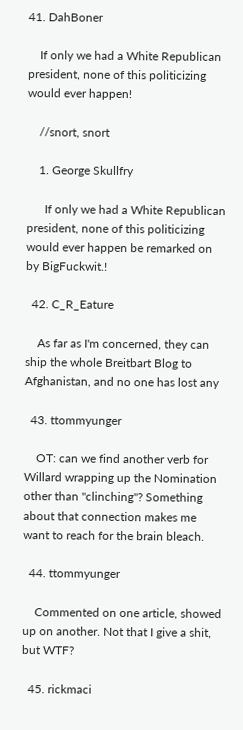41. DahBoner

    If only we had a White Republican president, none of this politicizing would ever happen!

    //snort, snort

    1. George Skullfry

      If only we had a White Republican president, none of this politicizing would ever happen be remarked on by BigFuckwit.!

  42. C_R_Eature

    As far as I'm concerned, they can ship the whole Breitbart Blog to Afghanistan, and no one has lost any

  43. ttommyunger

    OT: can we find another verb for Willard wrapping up the Nomination other than "clinching"? Something about that connection makes me want to reach for the brain bleach.

  44. ttommyunger

    Commented on one article, showed up on another. Not that I give a shit, but WTF?

  45. rickmaci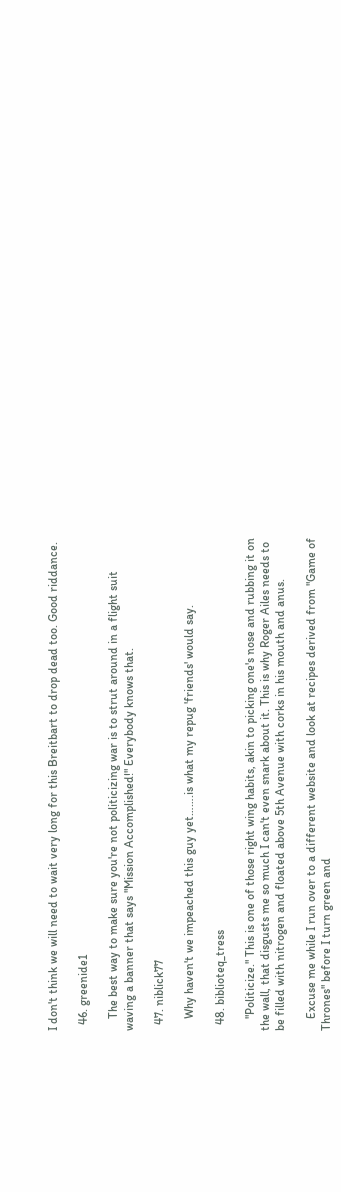I don't think we will need to wait very long for this Breitbart to drop dead too. Good riddance.

  46. greenide1

    The best way to make sure you're not politicizing war is to strut around in a flight suit waving a banner that says "Mission Accomplished!" Everybody knows that.

  47. niblick77

    Why haven't we impeached this guy yet…….is what my repug 'friends' would say.

  48. biblioteq_tress

    "Politicize." This is one of those right wing habits, akin to picking one's nose and rubbing it on the wall, that disgusts me so much I can't even snark about it. This is why Roger Ailes needs to be filled with nitrogen and floated above 5th Avenue with corks in his mouth and anus.

    Excuse me while I run over to a different website and look at recipes derived from "Game of Thrones" before I turn green and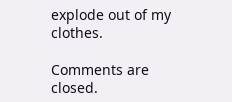explode out of my clothes.

Comments are closed.